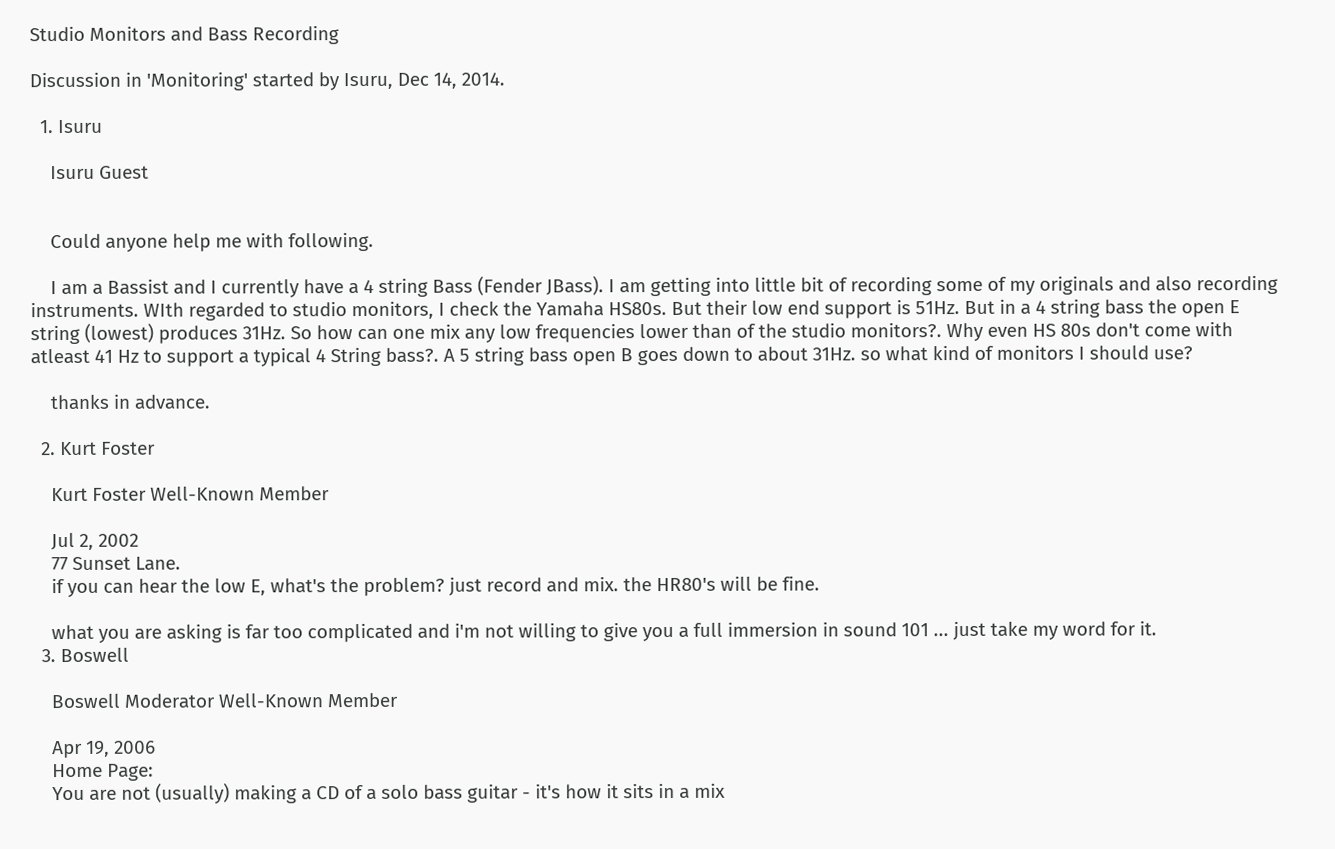Studio Monitors and Bass Recording

Discussion in 'Monitoring' started by Isuru, Dec 14, 2014.

  1. Isuru

    Isuru Guest


    Could anyone help me with following.

    I am a Bassist and I currently have a 4 string Bass (Fender JBass). I am getting into little bit of recording some of my originals and also recording instruments. WIth regarded to studio monitors, I check the Yamaha HS80s. But their low end support is 51Hz. But in a 4 string bass the open E string (lowest) produces 31Hz. So how can one mix any low frequencies lower than of the studio monitors?. Why even HS 80s don't come with atleast 41 Hz to support a typical 4 String bass?. A 5 string bass open B goes down to about 31Hz. so what kind of monitors I should use?

    thanks in advance.

  2. Kurt Foster

    Kurt Foster Well-Known Member

    Jul 2, 2002
    77 Sunset Lane.
    if you can hear the low E, what's the problem? just record and mix. the HR80's will be fine.

    what you are asking is far too complicated and i'm not willing to give you a full immersion in sound 101 ... just take my word for it.
  3. Boswell

    Boswell Moderator Well-Known Member

    Apr 19, 2006
    Home Page:
    You are not (usually) making a CD of a solo bass guitar - it's how it sits in a mix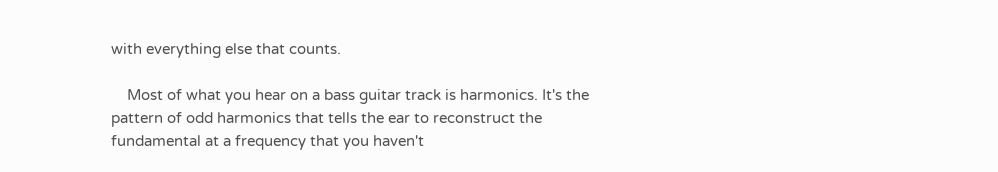with everything else that counts.

    Most of what you hear on a bass guitar track is harmonics. It's the pattern of odd harmonics that tells the ear to reconstruct the fundamental at a frequency that you haven't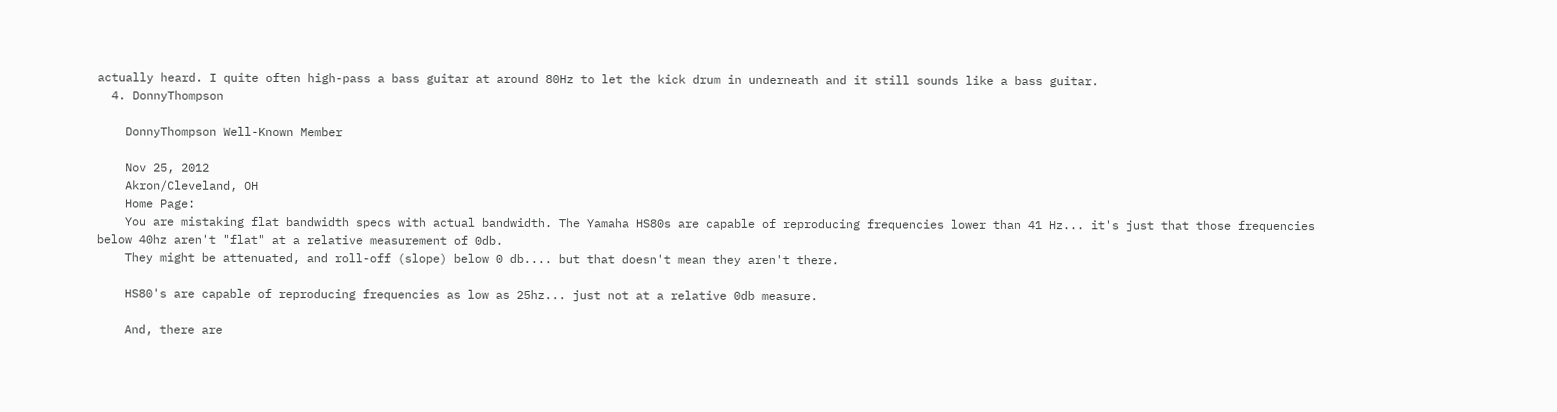actually heard. I quite often high-pass a bass guitar at around 80Hz to let the kick drum in underneath and it still sounds like a bass guitar.
  4. DonnyThompson

    DonnyThompson Well-Known Member

    Nov 25, 2012
    Akron/Cleveland, OH
    Home Page:
    You are mistaking flat bandwidth specs with actual bandwidth. The Yamaha HS80s are capable of reproducing frequencies lower than 41 Hz... it's just that those frequencies below 40hz aren't "flat" at a relative measurement of 0db.
    They might be attenuated, and roll-off (slope) below 0 db.... but that doesn't mean they aren't there.

    HS80's are capable of reproducing frequencies as low as 25hz... just not at a relative 0db measure.

    And, there are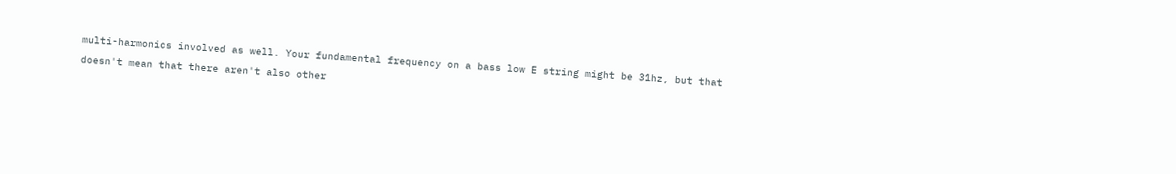multi-harmonics involved as well. Your fundamental frequency on a bass low E string might be 31hz, but that doesn't mean that there aren't also other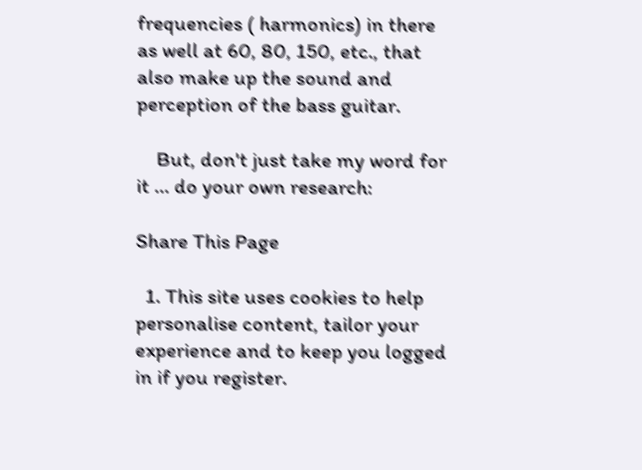frequencies ( harmonics) in there as well at 60, 80, 150, etc., that also make up the sound and perception of the bass guitar.

    But, don't just take my word for it ... do your own research:

Share This Page

  1. This site uses cookies to help personalise content, tailor your experience and to keep you logged in if you register.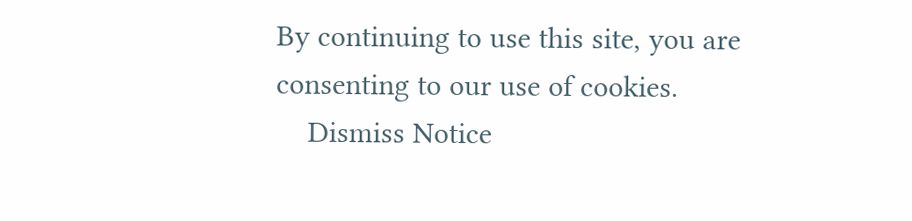By continuing to use this site, you are consenting to our use of cookies.
    Dismiss Notice